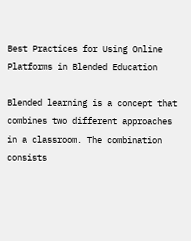Best Practices for Using Online Platforms in Blended Education

Blended learning is a concept that combines two different approaches in a classroom. The combination consists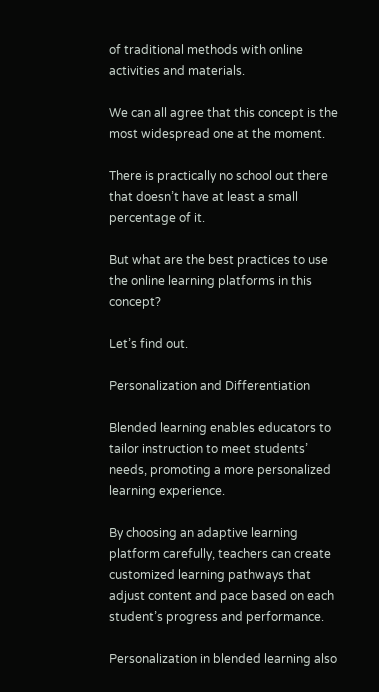of traditional methods with online activities and materials.

We can all agree that this concept is the most widespread one at the moment.

There is practically no school out there that doesn’t have at least a small percentage of it.

But what are the best practices to use the online learning platforms in this concept?

Let’s find out.

Personalization and Differentiation

Blended learning enables educators to tailor instruction to meet students’ needs, promoting a more personalized learning experience.

By choosing an adaptive learning platform carefully, teachers can create customized learning pathways that adjust content and pace based on each student’s progress and performance.

Personalization in blended learning also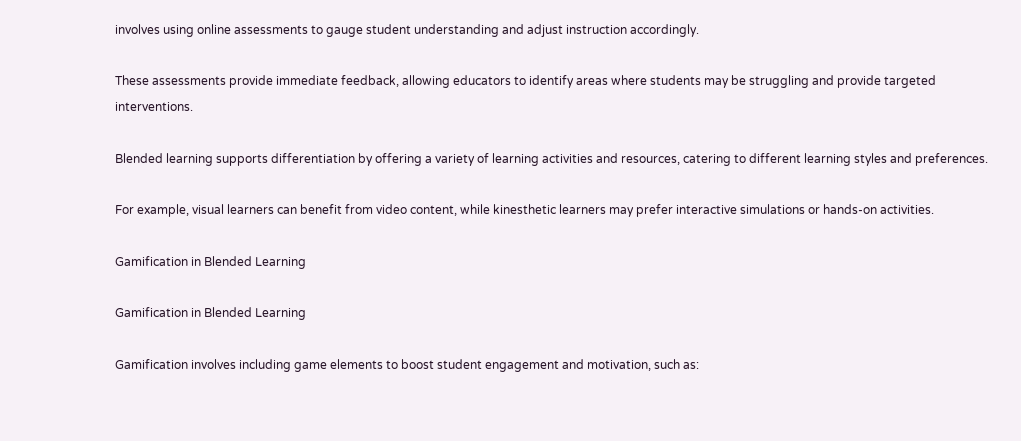involves using online assessments to gauge student understanding and adjust instruction accordingly.

These assessments provide immediate feedback, allowing educators to identify areas where students may be struggling and provide targeted interventions.

Blended learning supports differentiation by offering a variety of learning activities and resources, catering to different learning styles and preferences.

For example, visual learners can benefit from video content, while kinesthetic learners may prefer interactive simulations or hands-on activities.

Gamification in Blended Learning

Gamification in Blended Learning

Gamification involves including game elements to boost student engagement and motivation, such as: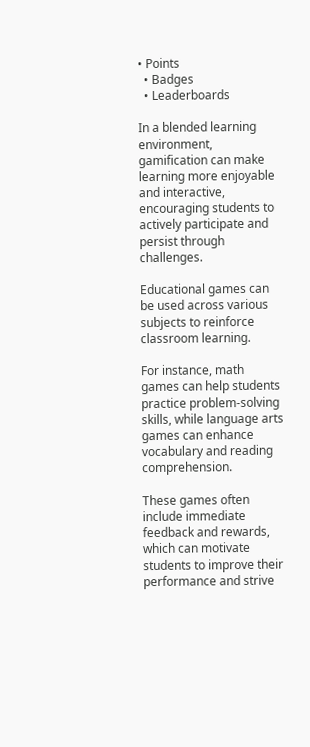• Points
  • Badges
  • Leaderboards

In a blended learning environment, gamification can make learning more enjoyable and interactive, encouraging students to actively participate and persist through challenges.

Educational games can be used across various subjects to reinforce classroom learning.

For instance, math games can help students practice problem-solving skills, while language arts games can enhance vocabulary and reading comprehension.

These games often include immediate feedback and rewards, which can motivate students to improve their performance and strive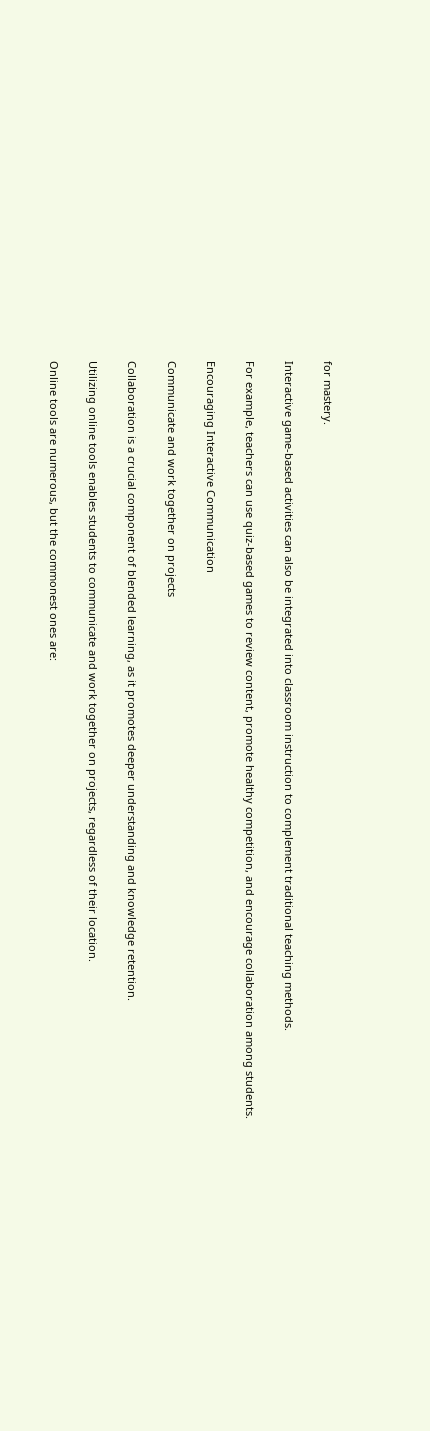for mastery.

Interactive game-based activities can also be integrated into classroom instruction to complement traditional teaching methods.

For example, teachers can use quiz-based games to review content, promote healthy competition, and encourage collaboration among students.

Encouraging Interactive Communication

Communicate and work together on projects

Collaboration is a crucial component of blended learning, as it promotes deeper understanding and knowledge retention.

Utilizing online tools enables students to communicate and work together on projects, regardless of their location.

Online tools are numerous, but the commonest ones are: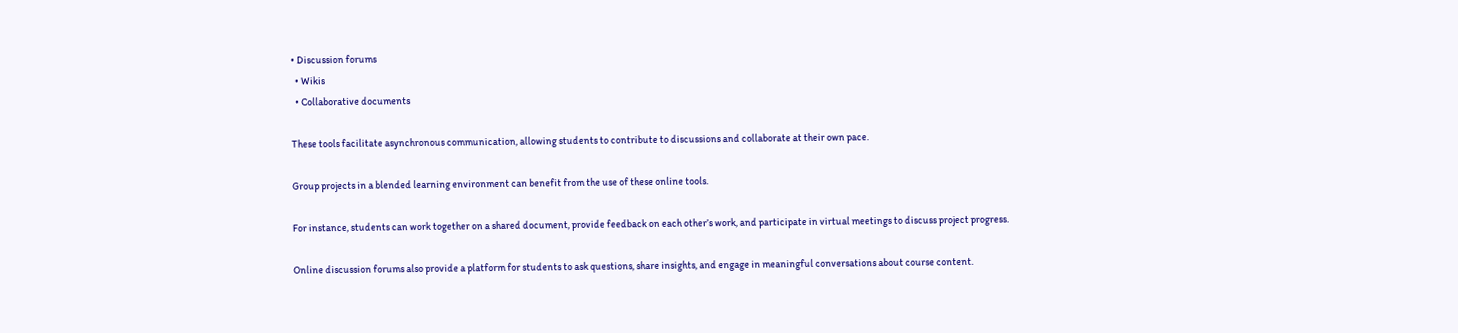• Discussion forums
  • Wikis
  • Collaborative documents

These tools facilitate asynchronous communication, allowing students to contribute to discussions and collaborate at their own pace.

Group projects in a blended learning environment can benefit from the use of these online tools.

For instance, students can work together on a shared document, provide feedback on each other’s work, and participate in virtual meetings to discuss project progress.

Online discussion forums also provide a platform for students to ask questions, share insights, and engage in meaningful conversations about course content.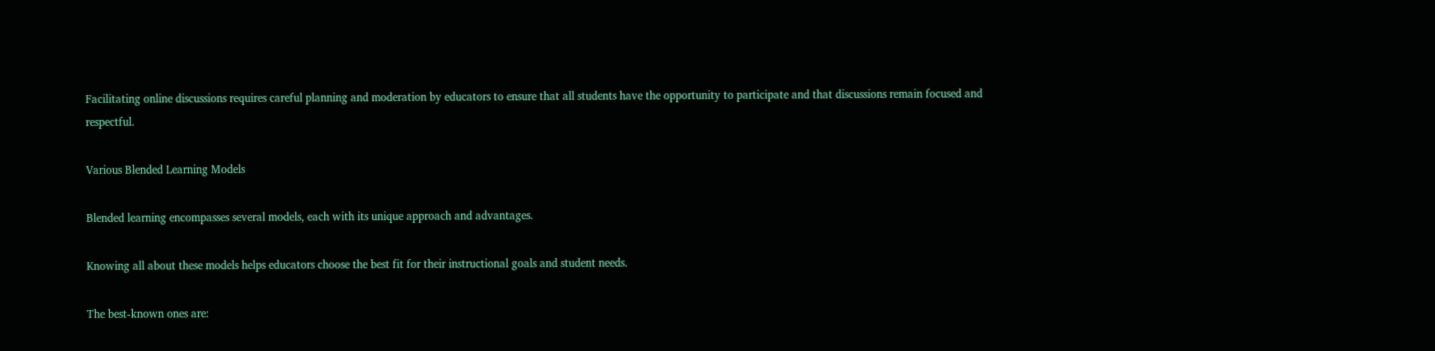Facilitating online discussions requires careful planning and moderation by educators to ensure that all students have the opportunity to participate and that discussions remain focused and respectful.

Various Blended Learning Models

Blended learning encompasses several models, each with its unique approach and advantages.

Knowing all about these models helps educators choose the best fit for their instructional goals and student needs.

The best-known ones are: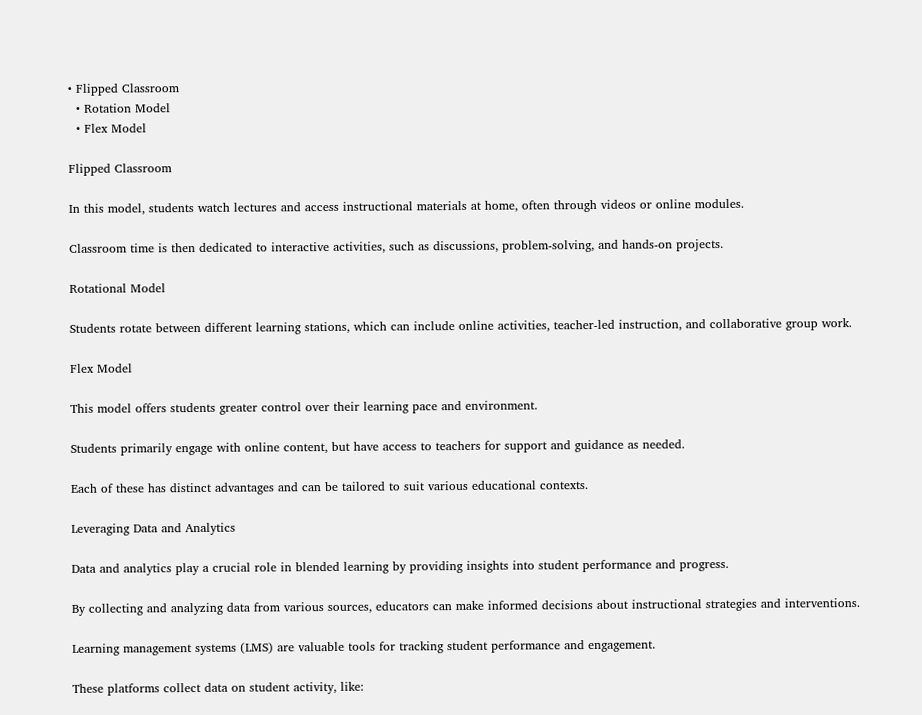• Flipped Classroom
  • Rotation Model
  • Flex Model

Flipped Classroom

In this model, students watch lectures and access instructional materials at home, often through videos or online modules.

Classroom time is then dedicated to interactive activities, such as discussions, problem-solving, and hands-on projects.

Rotational Model

Students rotate between different learning stations, which can include online activities, teacher-led instruction, and collaborative group work.

Flex Model

This model offers students greater control over their learning pace and environment.

Students primarily engage with online content, but have access to teachers for support and guidance as needed.

Each of these has distinct advantages and can be tailored to suit various educational contexts.

Leveraging Data and Analytics

Data and analytics play a crucial role in blended learning by providing insights into student performance and progress.

By collecting and analyzing data from various sources, educators can make informed decisions about instructional strategies and interventions.

Learning management systems (LMS) are valuable tools for tracking student performance and engagement.

These platforms collect data on student activity, like: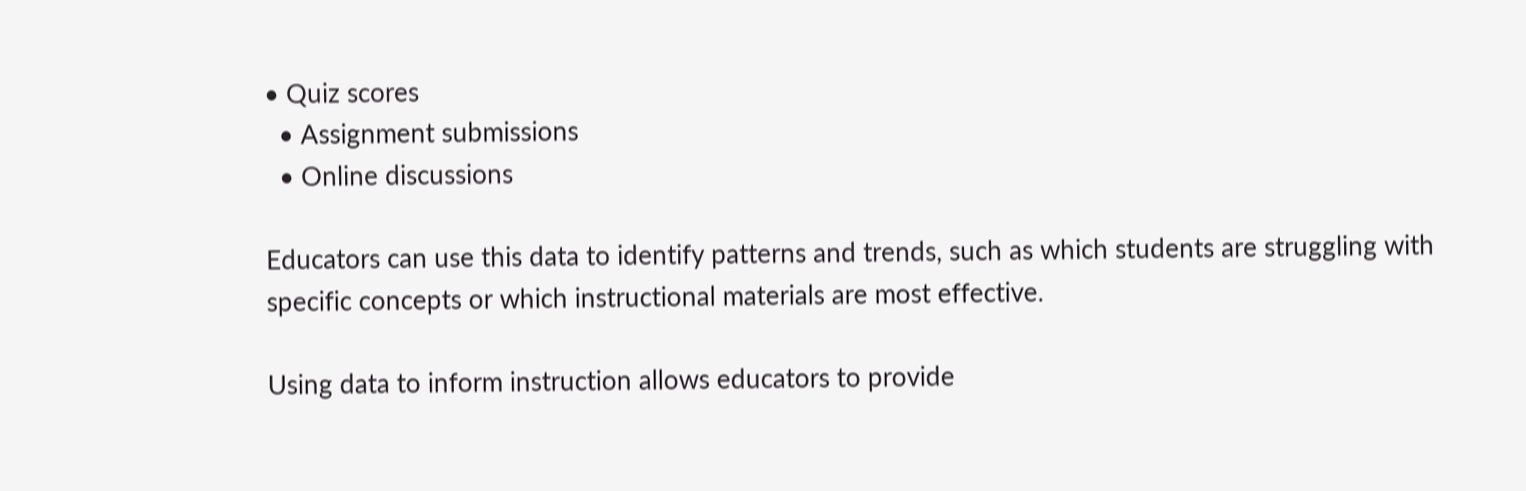• Quiz scores
  • Assignment submissions
  • Online discussions

Educators can use this data to identify patterns and trends, such as which students are struggling with specific concepts or which instructional materials are most effective.

Using data to inform instruction allows educators to provide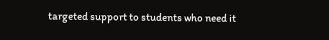targeted support to students who need it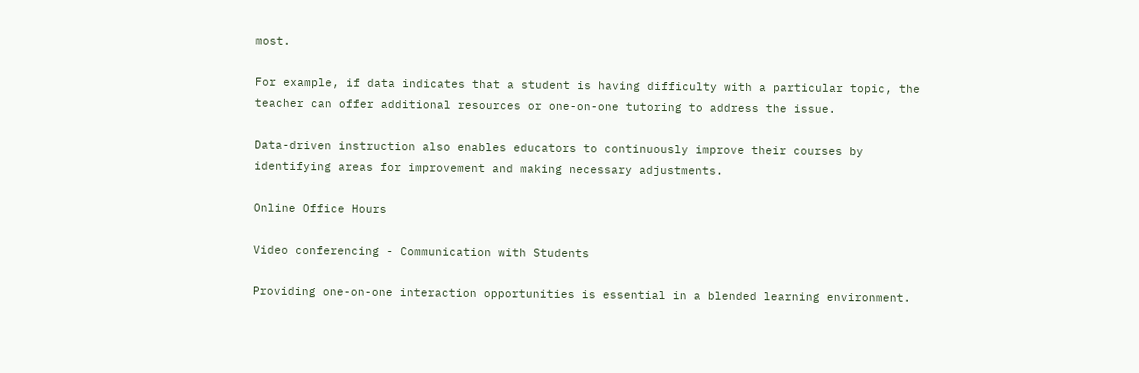most.

For example, if data indicates that a student is having difficulty with a particular topic, the teacher can offer additional resources or one-on-one tutoring to address the issue.

Data-driven instruction also enables educators to continuously improve their courses by identifying areas for improvement and making necessary adjustments.

Online Office Hours

Video conferencing - Communication with Students

Providing one-on-one interaction opportunities is essential in a blended learning environment.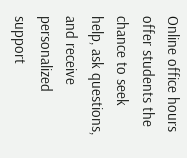Online office hours offer students the chance to seek help, ask questions, and receive personalized support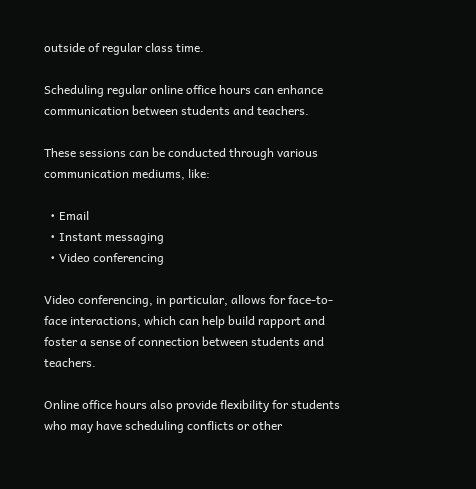outside of regular class time.

Scheduling regular online office hours can enhance communication between students and teachers.

These sessions can be conducted through various communication mediums, like:

  • Email
  • Instant messaging
  • Video conferencing

Video conferencing, in particular, allows for face-to-face interactions, which can help build rapport and foster a sense of connection between students and teachers.

Online office hours also provide flexibility for students who may have scheduling conflicts or other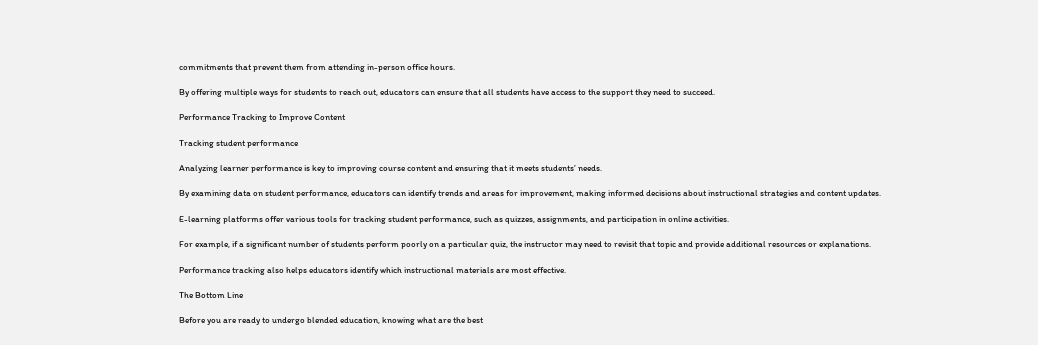commitments that prevent them from attending in-person office hours.

By offering multiple ways for students to reach out, educators can ensure that all students have access to the support they need to succeed.

Performance Tracking to Improve Content

Tracking student performance

Analyzing learner performance is key to improving course content and ensuring that it meets students’ needs.

By examining data on student performance, educators can identify trends and areas for improvement, making informed decisions about instructional strategies and content updates.

E-learning platforms offer various tools for tracking student performance, such as quizzes, assignments, and participation in online activities.

For example, if a significant number of students perform poorly on a particular quiz, the instructor may need to revisit that topic and provide additional resources or explanations.

Performance tracking also helps educators identify which instructional materials are most effective.

The Bottom Line

Before you are ready to undergo blended education, knowing what are the best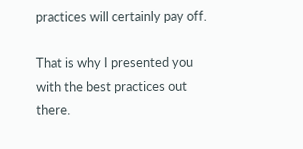practices will certainly pay off.

That is why I presented you with the best practices out there.